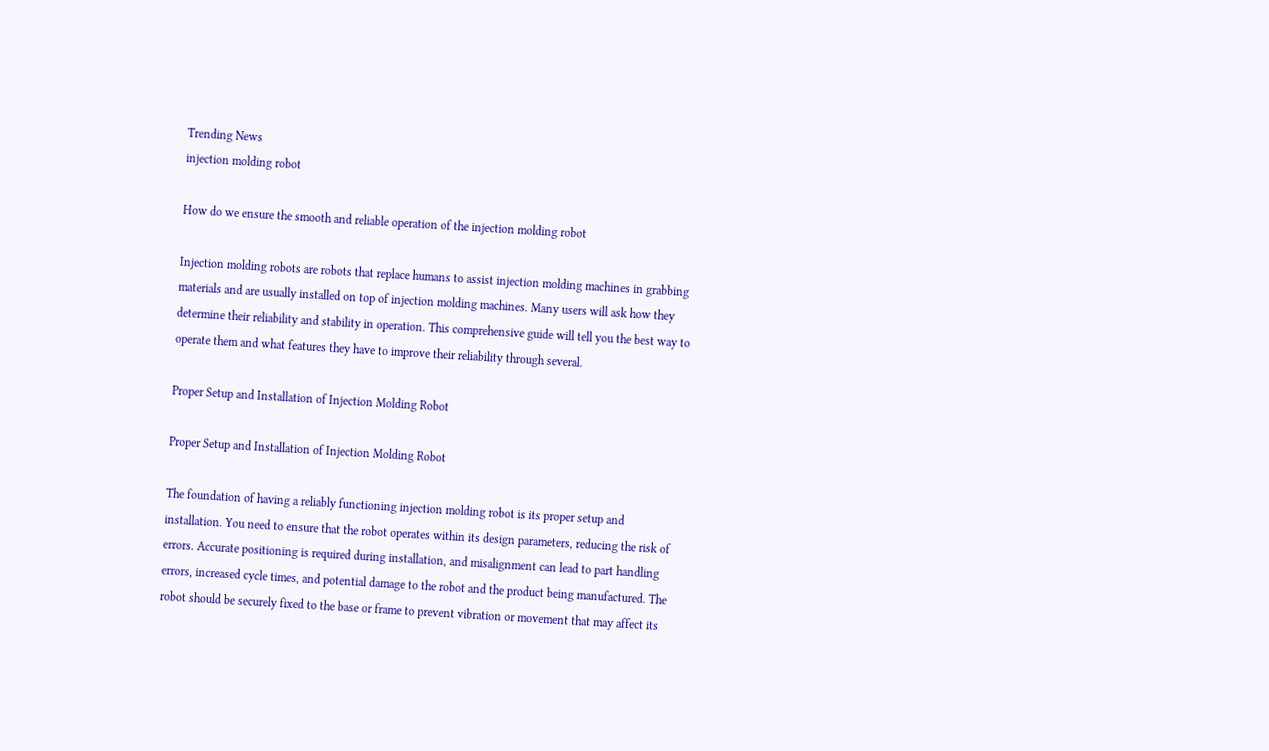Trending News
injection molding robot

How do we ensure the smooth and reliable operation of the injection molding robot

Injection molding robots are robots that replace humans to assist injection molding machines in grabbing materials and are usually installed on top of injection molding machines. Many users will ask how they determine their reliability and stability in operation. This comprehensive guide will tell you the best way to operate them and what features they have to improve their reliability through several.

Proper Setup and Installation of Injection Molding Robot

Proper Setup and Installation of Injection Molding Robot

The foundation of having a reliably functioning injection molding robot is its proper setup and installation. You need to ensure that the robot operates within its design parameters, reducing the risk of errors. Accurate positioning is required during installation, and misalignment can lead to part handling errors, increased cycle times, and potential damage to the robot and the product being manufactured. The robot should be securely fixed to the base or frame to prevent vibration or movement that may affect its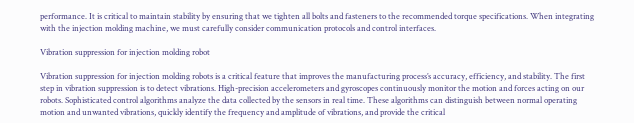performance. It is critical to maintain stability by ensuring that we tighten all bolts and fasteners to the recommended torque specifications. When integrating with the injection molding machine, we must carefully consider communication protocols and control interfaces.

Vibration suppression for injection molding robot

Vibration suppression for injection molding robots is a critical feature that improves the manufacturing process’s accuracy, efficiency, and stability. The first step in vibration suppression is to detect vibrations. High-precision accelerometers and gyroscopes continuously monitor the motion and forces acting on our robots. Sophisticated control algorithms analyze the data collected by the sensors in real time. These algorithms can distinguish between normal operating motion and unwanted vibrations, quickly identify the frequency and amplitude of vibrations, and provide the critical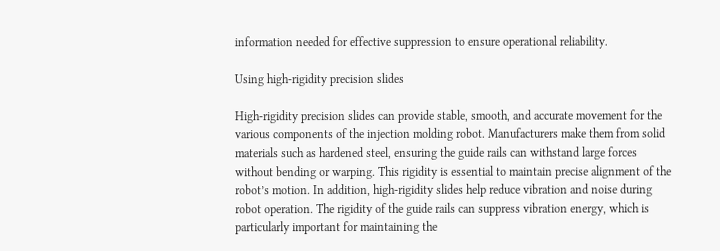information needed for effective suppression to ensure operational reliability.

Using high-rigidity precision slides

High-rigidity precision slides can provide stable, smooth, and accurate movement for the various components of the injection molding robot. Manufacturers make them from solid materials such as hardened steel, ensuring the guide rails can withstand large forces without bending or warping. This rigidity is essential to maintain precise alignment of the robot’s motion. In addition, high-rigidity slides help reduce vibration and noise during robot operation. The rigidity of the guide rails can suppress vibration energy, which is particularly important for maintaining the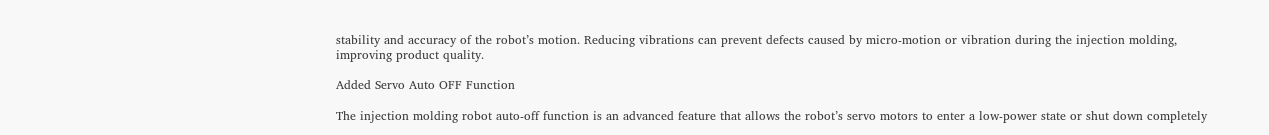stability and accuracy of the robot’s motion. Reducing vibrations can prevent defects caused by micro-motion or vibration during the injection molding, improving product quality.

Added Servo Auto OFF Function

The injection molding robot auto-off function is an advanced feature that allows the robot’s servo motors to enter a low-power state or shut down completely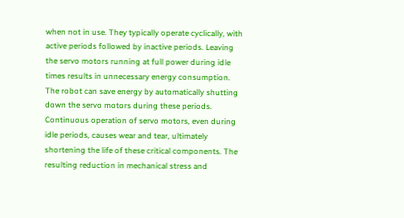when not in use. They typically operate cyclically, with active periods followed by inactive periods. Leaving the servo motors running at full power during idle times results in unnecessary energy consumption. The robot can save energy by automatically shutting down the servo motors during these periods. Continuous operation of servo motors, even during idle periods, causes wear and tear, ultimately shortening the life of these critical components. The resulting reduction in mechanical stress and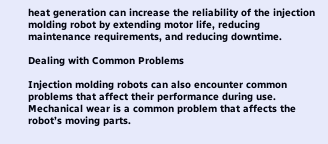heat generation can increase the reliability of the injection molding robot by extending motor life, reducing maintenance requirements, and reducing downtime.

Dealing with Common Problems

Injection molding robots can also encounter common problems that affect their performance during use. Mechanical wear is a common problem that affects the robot’s moving parts.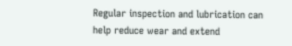Regular inspection and lubrication can help reduce wear and extend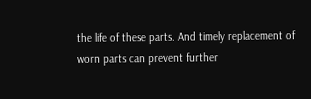the life of these parts. And timely replacement of worn parts can prevent further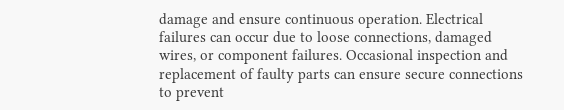damage and ensure continuous operation. Electrical failures can occur due to loose connections, damaged wires, or component failures. Occasional inspection and replacement of faulty parts can ensure secure connections to prevent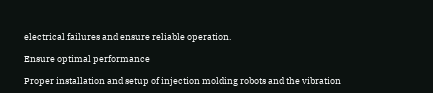electrical failures and ensure reliable operation.

Ensure optimal performance

Proper installation and setup of injection molding robots and the vibration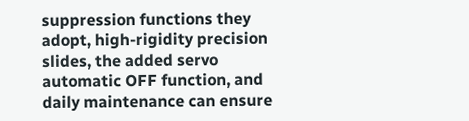suppression functions they adopt, high-rigidity precision slides, the added servo automatic OFF function, and daily maintenance can ensure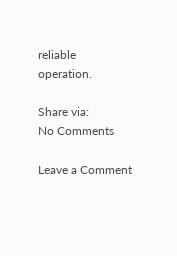reliable operation.

Share via:
No Comments

Leave a Comment